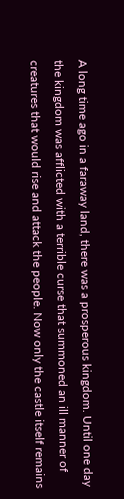A long time ago in a faraway land, there was a prosperous kingdom. Until one day the kingdom was afflicted with a terrible curse that summoned an ill manner of creatures that would rise and attack the people. Now only the castle itself remains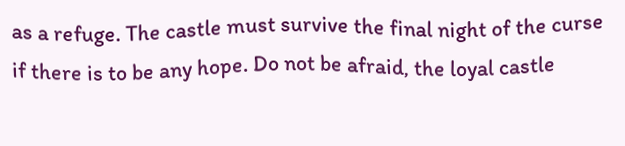as a refuge. The castle must survive the final night of the curse if there is to be any hope. Do not be afraid, the loyal castle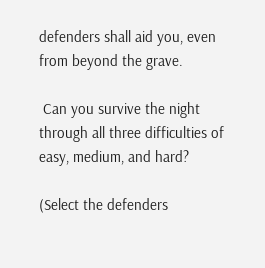defenders shall aid you, even from beyond the grave.

 Can you survive the night through all three difficulties of easy, medium, and hard?

(Select the defenders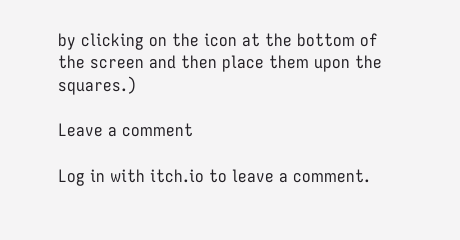by clicking on the icon at the bottom of the screen and then place them upon the squares.)

Leave a comment

Log in with itch.io to leave a comment.